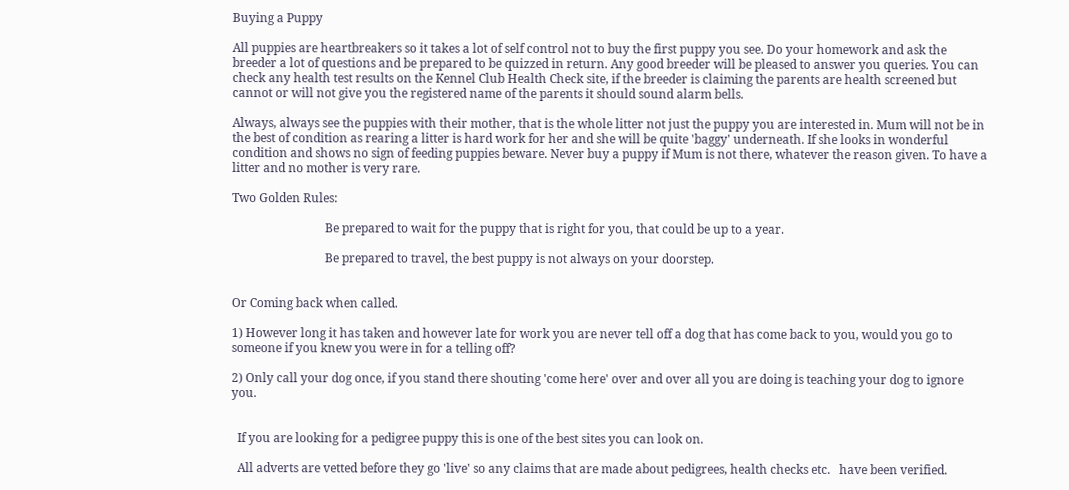Buying a Puppy

All puppies are heartbreakers so it takes a lot of self control not to buy the first puppy you see. Do your homework and ask the breeder a lot of questions and be prepared to be quizzed in return. Any good breeder will be pleased to answer you queries. You can check any health test results on the Kennel Club Health Check site, if the breeder is claiming the parents are health screened but cannot or will not give you the registered name of the parents it should sound alarm bells.

Always, always see the puppies with their mother, that is the whole litter not just the puppy you are interested in. Mum will not be in the best of condition as rearing a litter is hard work for her and she will be quite 'baggy' underneath. If she looks in wonderful condition and shows no sign of feeding puppies beware. Never buy a puppy if Mum is not there, whatever the reason given. To have a litter and no mother is very rare.

Two Golden Rules:

                               Be prepared to wait for the puppy that is right for you, that could be up to a year.

                               Be prepared to travel, the best puppy is not always on your doorstep.


Or Coming back when called.

1) However long it has taken and however late for work you are never tell off a dog that has come back to you, would you go to someone if you knew you were in for a telling off?

2) Only call your dog once, if you stand there shouting 'come here' over and over all you are doing is teaching your dog to ignore you.


  If you are looking for a pedigree puppy this is one of the best sites you can look on.

  All adverts are vetted before they go 'live' so any claims that are made about pedigrees, health checks etc.   have been verified.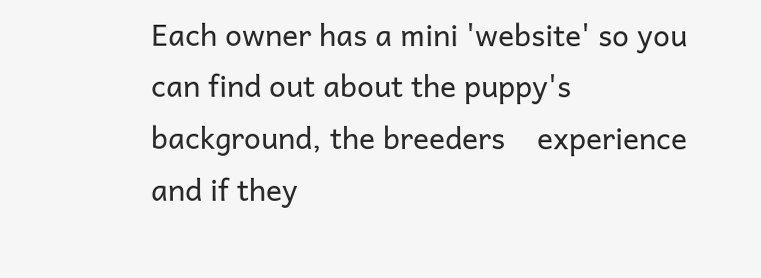Each owner has a mini 'website' so you can find out about the puppy's background, the breeders    experience and if they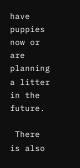have puppies now or are planning a litter in the future.

 There is also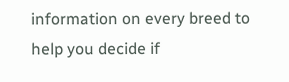information on every breed to help you decide if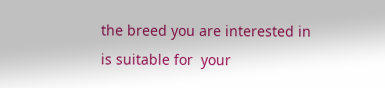the breed you are interested in is suitable for  your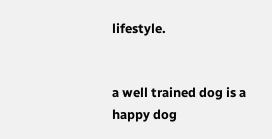lifestyle.


a well trained dog is a happy dog